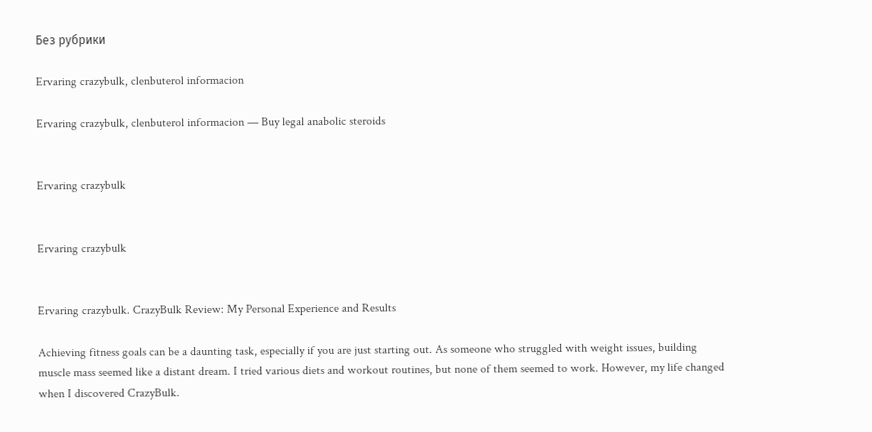Без рубрики

Ervaring crazybulk, clenbuterol informacion

Ervaring crazybulk, clenbuterol informacion — Buy legal anabolic steroids


Ervaring crazybulk


Ervaring crazybulk


Ervaring crazybulk. CrazyBulk Review: My Personal Experience and Results

Achieving fitness goals can be a daunting task, especially if you are just starting out. As someone who struggled with weight issues, building muscle mass seemed like a distant dream. I tried various diets and workout routines, but none of them seemed to work. However, my life changed when I discovered CrazyBulk.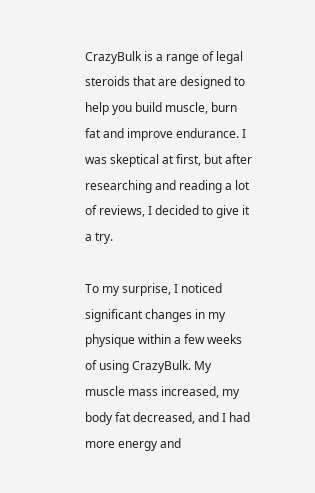CrazyBulk is a range of legal steroids that are designed to help you build muscle, burn fat and improve endurance. I was skeptical at first, but after researching and reading a lot of reviews, I decided to give it a try.

To my surprise, I noticed significant changes in my physique within a few weeks of using CrazyBulk. My muscle mass increased, my body fat decreased, and I had more energy and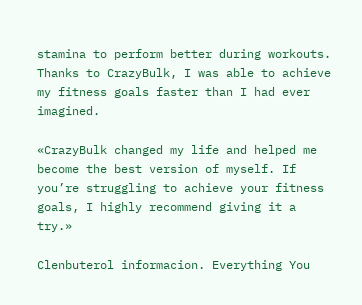stamina to perform better during workouts. Thanks to CrazyBulk, I was able to achieve my fitness goals faster than I had ever imagined.

«CrazyBulk changed my life and helped me become the best version of myself. If you’re struggling to achieve your fitness goals, I highly recommend giving it a try.»

Clenbuterol informacion. Everything You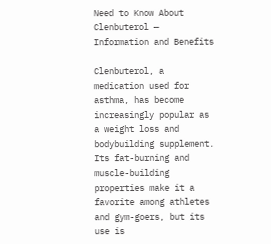Need to Know About Clenbuterol — Information and Benefits

Clenbuterol, a medication used for asthma, has become increasingly popular as a weight loss and bodybuilding supplement. Its fat-burning and muscle-building properties make it a favorite among athletes and gym-goers, but its use is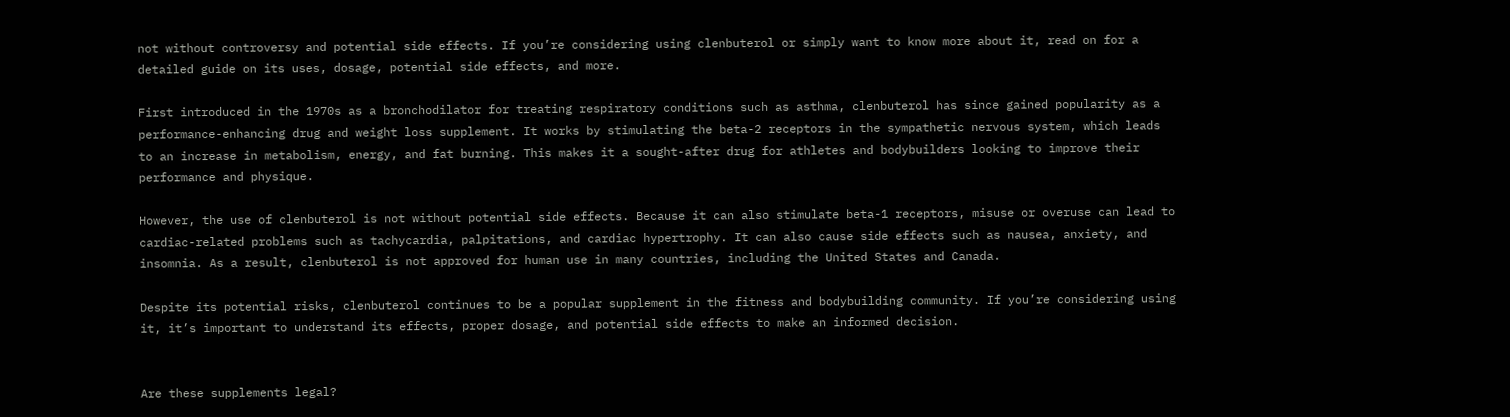not without controversy and potential side effects. If you’re considering using clenbuterol or simply want to know more about it, read on for a detailed guide on its uses, dosage, potential side effects, and more.

First introduced in the 1970s as a bronchodilator for treating respiratory conditions such as asthma, clenbuterol has since gained popularity as a performance-enhancing drug and weight loss supplement. It works by stimulating the beta-2 receptors in the sympathetic nervous system, which leads to an increase in metabolism, energy, and fat burning. This makes it a sought-after drug for athletes and bodybuilders looking to improve their performance and physique.

However, the use of clenbuterol is not without potential side effects. Because it can also stimulate beta-1 receptors, misuse or overuse can lead to cardiac-related problems such as tachycardia, palpitations, and cardiac hypertrophy. It can also cause side effects such as nausea, anxiety, and insomnia. As a result, clenbuterol is not approved for human use in many countries, including the United States and Canada.

Despite its potential risks, clenbuterol continues to be a popular supplement in the fitness and bodybuilding community. If you’re considering using it, it’s important to understand its effects, proper dosage, and potential side effects to make an informed decision.


Are these supplements legal?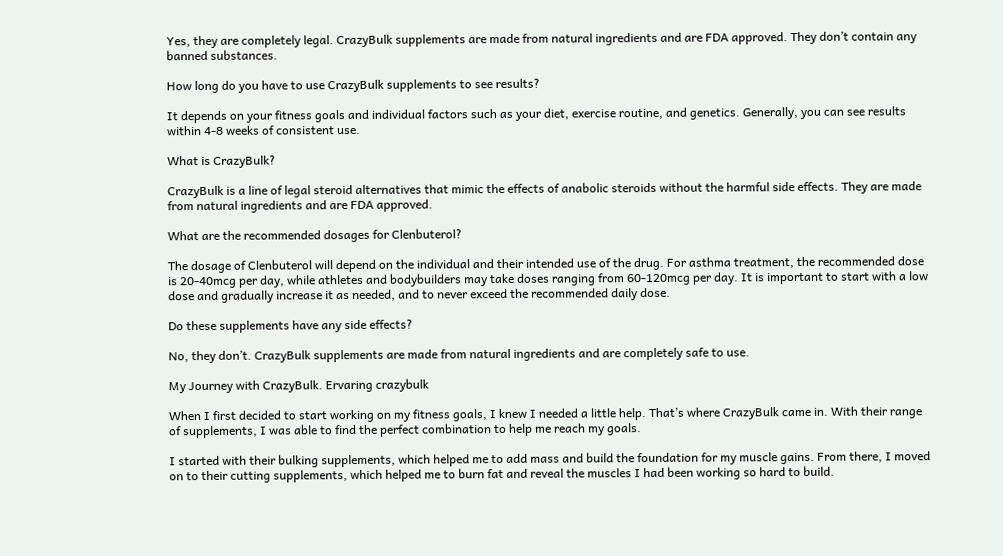Yes, they are completely legal. CrazyBulk supplements are made from natural ingredients and are FDA approved. They don’t contain any banned substances.

How long do you have to use CrazyBulk supplements to see results?

It depends on your fitness goals and individual factors such as your diet, exercise routine, and genetics. Generally, you can see results within 4-8 weeks of consistent use.

What is CrazyBulk?

CrazyBulk is a line of legal steroid alternatives that mimic the effects of anabolic steroids without the harmful side effects. They are made from natural ingredients and are FDA approved.

What are the recommended dosages for Clenbuterol?

The dosage of Clenbuterol will depend on the individual and their intended use of the drug. For asthma treatment, the recommended dose is 20-40mcg per day, while athletes and bodybuilders may take doses ranging from 60-120mcg per day. It is important to start with a low dose and gradually increase it as needed, and to never exceed the recommended daily dose.

Do these supplements have any side effects?

No, they don’t. CrazyBulk supplements are made from natural ingredients and are completely safe to use.

My Journey with CrazyBulk. Ervaring crazybulk

When I first decided to start working on my fitness goals, I knew I needed a little help. That’s where CrazyBulk came in. With their range of supplements, I was able to find the perfect combination to help me reach my goals.

I started with their bulking supplements, which helped me to add mass and build the foundation for my muscle gains. From there, I moved on to their cutting supplements, which helped me to burn fat and reveal the muscles I had been working so hard to build.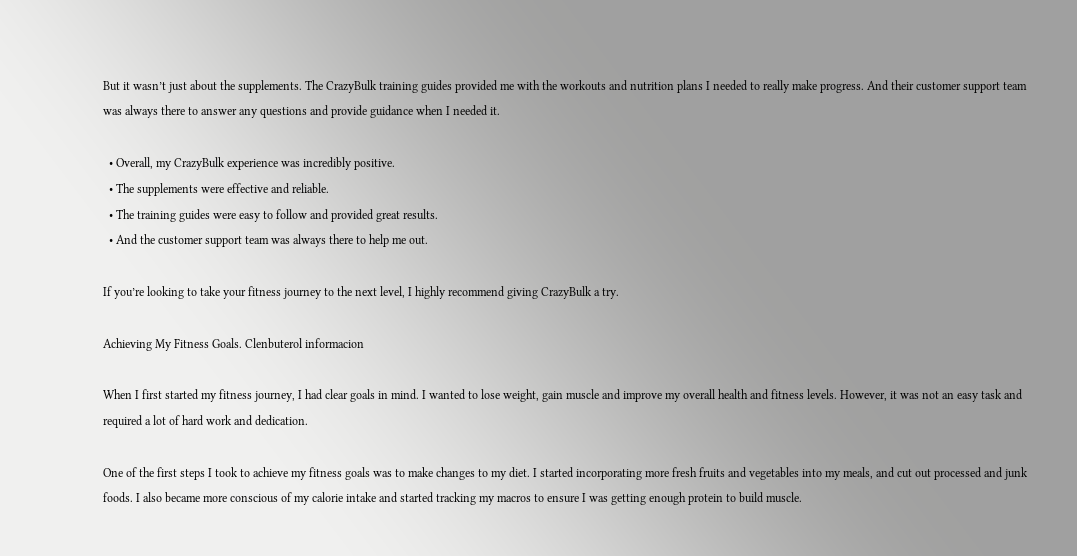But it wasn’t just about the supplements. The CrazyBulk training guides provided me with the workouts and nutrition plans I needed to really make progress. And their customer support team was always there to answer any questions and provide guidance when I needed it.

  • Overall, my CrazyBulk experience was incredibly positive.
  • The supplements were effective and reliable.
  • The training guides were easy to follow and provided great results.
  • And the customer support team was always there to help me out.

If you’re looking to take your fitness journey to the next level, I highly recommend giving CrazyBulk a try.

Achieving My Fitness Goals. Clenbuterol informacion

When I first started my fitness journey, I had clear goals in mind. I wanted to lose weight, gain muscle and improve my overall health and fitness levels. However, it was not an easy task and required a lot of hard work and dedication.

One of the first steps I took to achieve my fitness goals was to make changes to my diet. I started incorporating more fresh fruits and vegetables into my meals, and cut out processed and junk foods. I also became more conscious of my calorie intake and started tracking my macros to ensure I was getting enough protein to build muscle.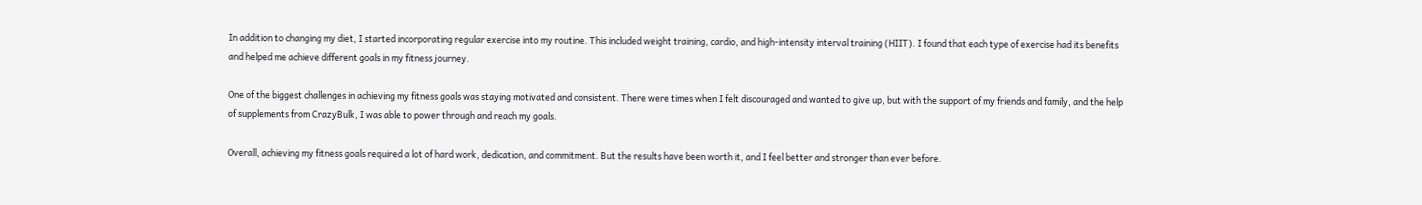In addition to changing my diet, I started incorporating regular exercise into my routine. This included weight training, cardio, and high-intensity interval training (HIIT). I found that each type of exercise had its benefits and helped me achieve different goals in my fitness journey.

One of the biggest challenges in achieving my fitness goals was staying motivated and consistent. There were times when I felt discouraged and wanted to give up, but with the support of my friends and family, and the help of supplements from CrazyBulk, I was able to power through and reach my goals.

Overall, achieving my fitness goals required a lot of hard work, dedication, and commitment. But the results have been worth it, and I feel better and stronger than ever before.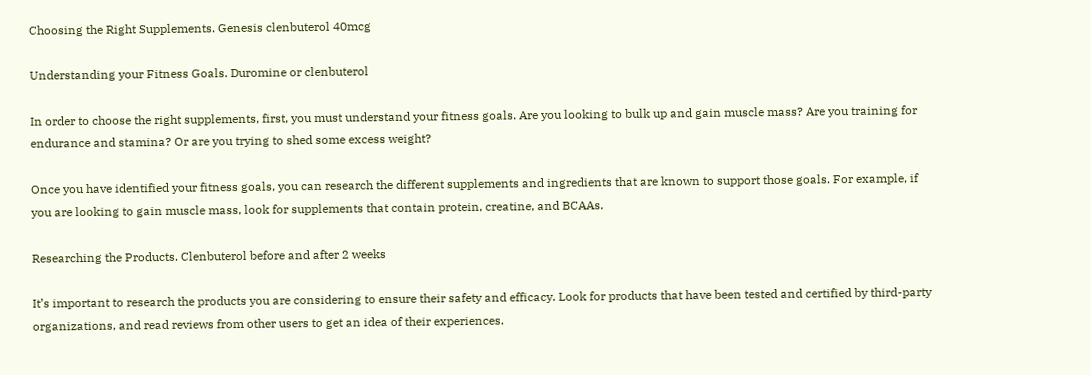Choosing the Right Supplements. Genesis clenbuterol 40mcg

Understanding your Fitness Goals. Duromine or clenbuterol

In order to choose the right supplements, first, you must understand your fitness goals. Are you looking to bulk up and gain muscle mass? Are you training for endurance and stamina? Or are you trying to shed some excess weight?

Once you have identified your fitness goals, you can research the different supplements and ingredients that are known to support those goals. For example, if you are looking to gain muscle mass, look for supplements that contain protein, creatine, and BCAAs.

Researching the Products. Clenbuterol before and after 2 weeks

It’s important to research the products you are considering to ensure their safety and efficacy. Look for products that have been tested and certified by third-party organizations, and read reviews from other users to get an idea of their experiences.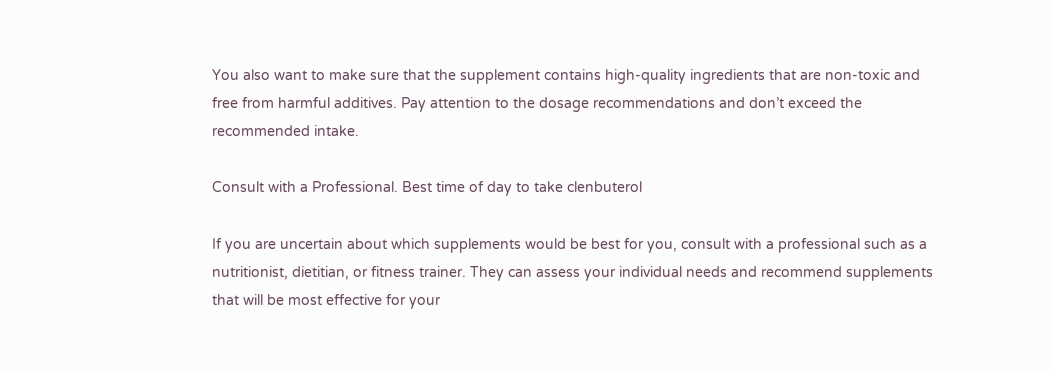You also want to make sure that the supplement contains high-quality ingredients that are non-toxic and free from harmful additives. Pay attention to the dosage recommendations and don’t exceed the recommended intake.

Consult with a Professional. Best time of day to take clenbuterol

If you are uncertain about which supplements would be best for you, consult with a professional such as a nutritionist, dietitian, or fitness trainer. They can assess your individual needs and recommend supplements that will be most effective for your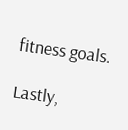fitness goals.

Lastly,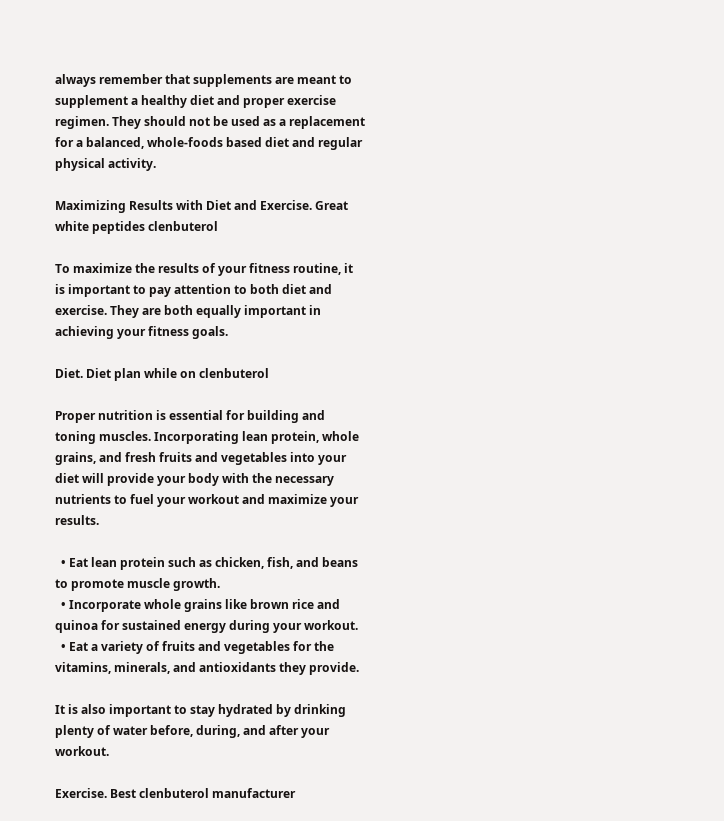always remember that supplements are meant to supplement a healthy diet and proper exercise regimen. They should not be used as a replacement for a balanced, whole-foods based diet and regular physical activity.

Maximizing Results with Diet and Exercise. Great white peptides clenbuterol

To maximize the results of your fitness routine, it is important to pay attention to both diet and exercise. They are both equally important in achieving your fitness goals.

Diet. Diet plan while on clenbuterol

Proper nutrition is essential for building and toning muscles. Incorporating lean protein, whole grains, and fresh fruits and vegetables into your diet will provide your body with the necessary nutrients to fuel your workout and maximize your results.

  • Eat lean protein such as chicken, fish, and beans to promote muscle growth.
  • Incorporate whole grains like brown rice and quinoa for sustained energy during your workout.
  • Eat a variety of fruits and vegetables for the vitamins, minerals, and antioxidants they provide.

It is also important to stay hydrated by drinking plenty of water before, during, and after your workout.

Exercise. Best clenbuterol manufacturer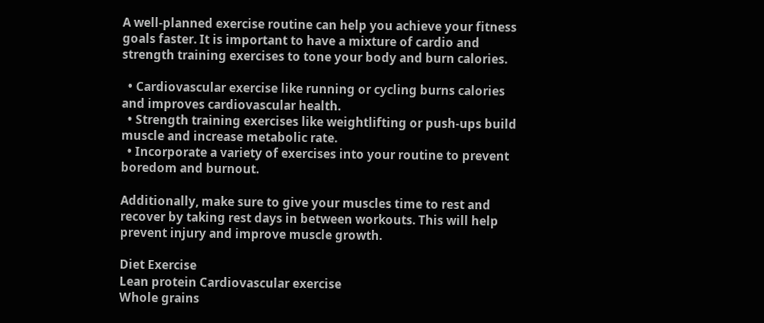A well-planned exercise routine can help you achieve your fitness goals faster. It is important to have a mixture of cardio and strength training exercises to tone your body and burn calories.

  • Cardiovascular exercise like running or cycling burns calories and improves cardiovascular health.
  • Strength training exercises like weightlifting or push-ups build muscle and increase metabolic rate.
  • Incorporate a variety of exercises into your routine to prevent boredom and burnout.

Additionally, make sure to give your muscles time to rest and recover by taking rest days in between workouts. This will help prevent injury and improve muscle growth.

Diet Exercise
Lean protein Cardiovascular exercise
Whole grains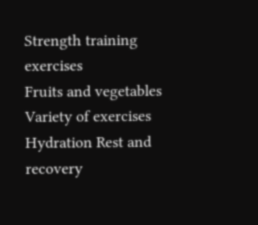Strength training exercises
Fruits and vegetables Variety of exercises
Hydration Rest and recovery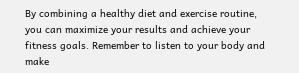By combining a healthy diet and exercise routine, you can maximize your results and achieve your fitness goals. Remember to listen to your body and make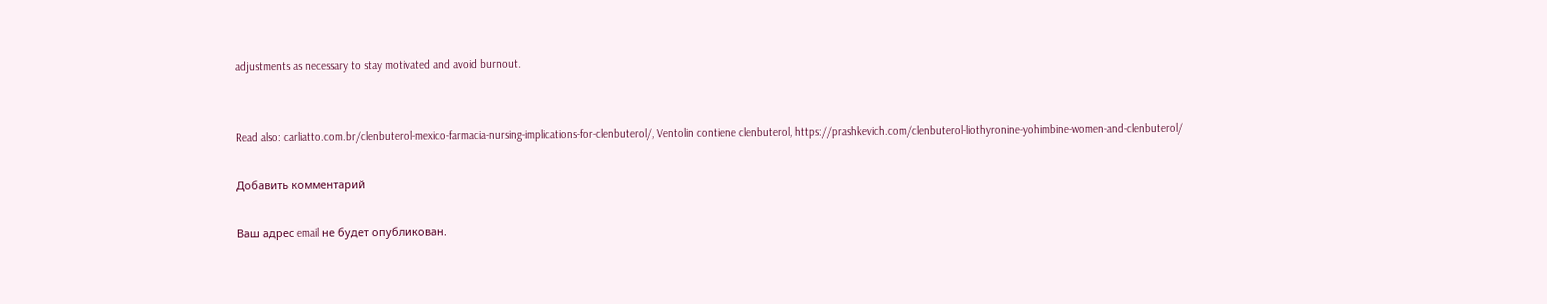adjustments as necessary to stay motivated and avoid burnout.


Read also: carliatto.com.br/clenbuterol-mexico-farmacia-nursing-implications-for-clenbuterol/, Ventolin contiene clenbuterol, https://prashkevich.com/clenbuterol-liothyronine-yohimbine-women-and-clenbuterol/

Добавить комментарий

Ваш адрес email не будет опубликован.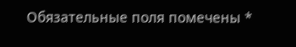Обязательные поля помечены *